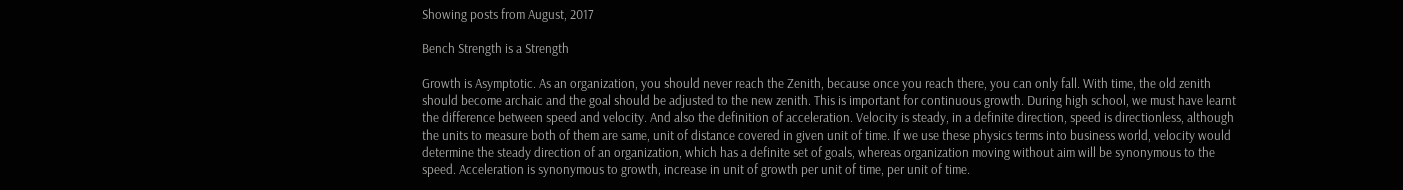Showing posts from August, 2017

Bench Strength is a Strength

Growth is Asymptotic. As an organization, you should never reach the Zenith, because once you reach there, you can only fall. With time, the old zenith should become archaic and the goal should be adjusted to the new zenith. This is important for continuous growth. During high school, we must have learnt the difference between speed and velocity. And also the definition of acceleration. Velocity is steady, in a definite direction, speed is directionless, although the units to measure both of them are same, unit of distance covered in given unit of time. If we use these physics terms into business world, velocity would determine the steady direction of an organization, which has a definite set of goals, whereas organization moving without aim will be synonymous to the speed. Acceleration is synonymous to growth, increase in unit of growth per unit of time, per unit of time.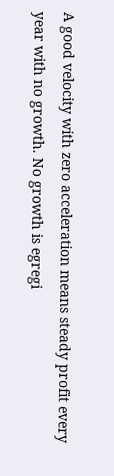A good velocity with zero acceleration means steady profit every year with no growth. No growth is egregi